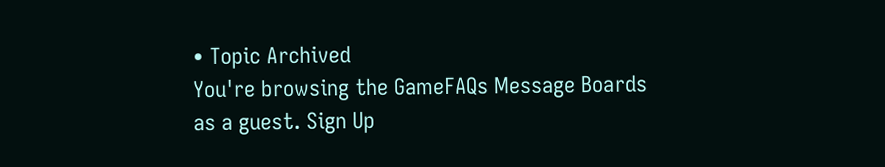• Topic Archived
You're browsing the GameFAQs Message Boards as a guest. Sign Up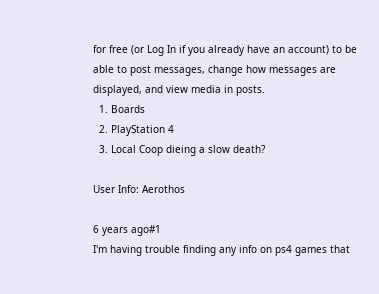for free (or Log In if you already have an account) to be able to post messages, change how messages are displayed, and view media in posts.
  1. Boards
  2. PlayStation 4
  3. Local Coop dieing a slow death?

User Info: Aerothos

6 years ago#1
I'm having trouble finding any info on ps4 games that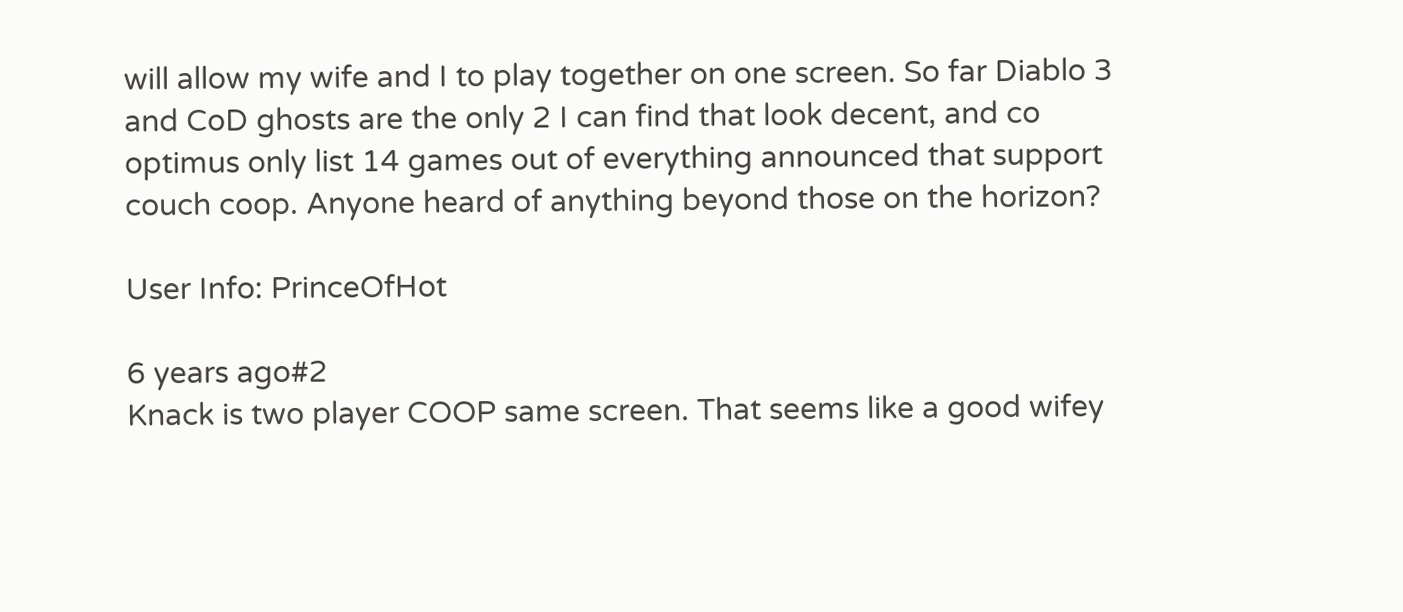will allow my wife and I to play together on one screen. So far Diablo 3 and CoD ghosts are the only 2 I can find that look decent, and co optimus only list 14 games out of everything announced that support couch coop. Anyone heard of anything beyond those on the horizon?

User Info: PrinceOfHot

6 years ago#2
Knack is two player COOP same screen. That seems like a good wifey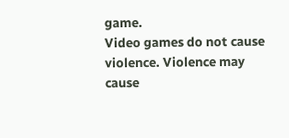game.
Video games do not cause violence. Violence may cause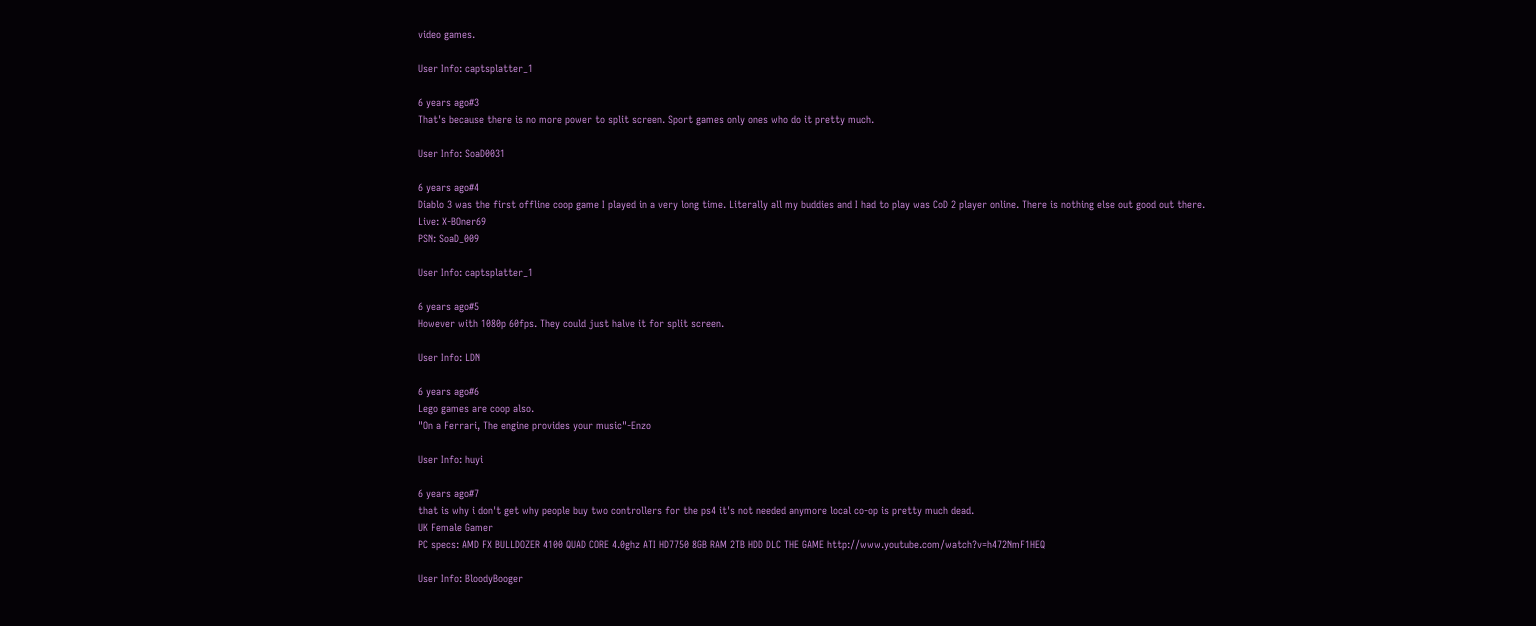video games.

User Info: captsplatter_1

6 years ago#3
That's because there is no more power to split screen. Sport games only ones who do it pretty much.

User Info: SoaD0031

6 years ago#4
Diablo 3 was the first offline coop game I played in a very long time. Literally all my buddies and I had to play was CoD 2 player online. There is nothing else out good out there.
Live: X-BOner69
PSN: SoaD_009

User Info: captsplatter_1

6 years ago#5
However with 1080p 60fps. They could just halve it for split screen.

User Info: LDN

6 years ago#6
Lego games are coop also.
"On a Ferrari, The engine provides your music"-Enzo

User Info: huyi

6 years ago#7
that is why i don't get why people buy two controllers for the ps4 it's not needed anymore local co-op is pretty much dead.
UK Female Gamer
PC specs: AMD FX BULLDOZER 4100 QUAD CORE 4.0ghz ATI HD7750 8GB RAM 2TB HDD DLC THE GAME http://www.youtube.com/watch?v=h472NmF1HEQ

User Info: BloodyBooger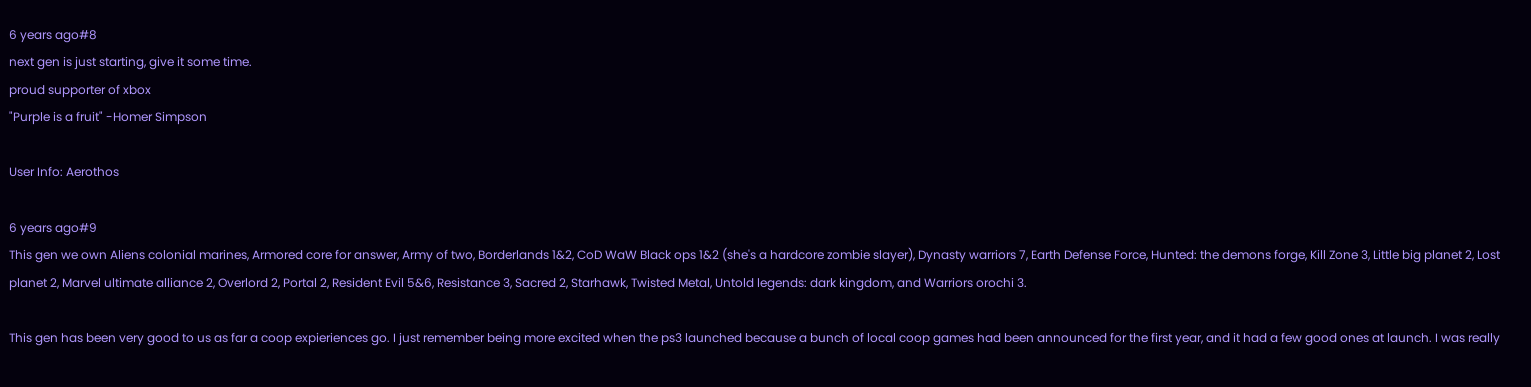6 years ago#8
next gen is just starting, give it some time.
proud supporter of xbox
"Purple is a fruit" -Homer Simpson

User Info: Aerothos

6 years ago#9
This gen we own Aliens colonial marines, Armored core for answer, Army of two, Borderlands 1&2, CoD WaW Black ops 1&2 (she's a hardcore zombie slayer), Dynasty warriors 7, Earth Defense Force, Hunted: the demons forge, Kill Zone 3, Little big planet 2, Lost planet 2, Marvel ultimate alliance 2, Overlord 2, Portal 2, Resident Evil 5&6, Resistance 3, Sacred 2, Starhawk, Twisted Metal, Untold legends: dark kingdom, and Warriors orochi 3.

This gen has been very good to us as far a coop expieriences go. I just remember being more excited when the ps3 launched because a bunch of local coop games had been announced for the first year, and it had a few good ones at launch. I was really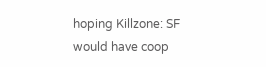hoping Killzone: SF would have coop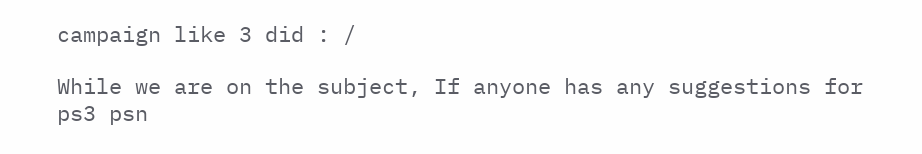campaign like 3 did : /

While we are on the subject, If anyone has any suggestions for ps3 psn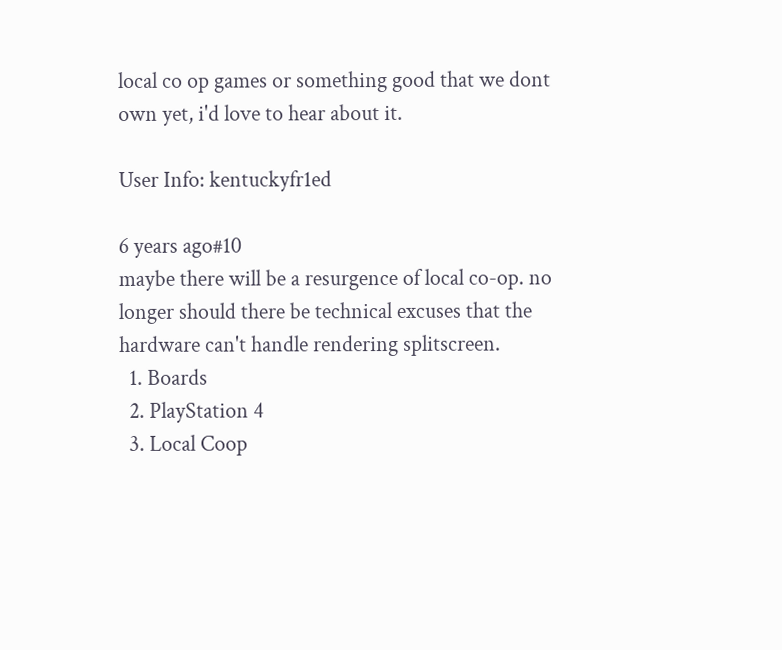local co op games or something good that we dont own yet, i'd love to hear about it.

User Info: kentuckyfr1ed

6 years ago#10
maybe there will be a resurgence of local co-op. no longer should there be technical excuses that the hardware can't handle rendering splitscreen.
  1. Boards
  2. PlayStation 4
  3. Local Coop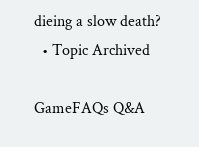dieing a slow death?
  • Topic Archived

GameFAQs Q&A